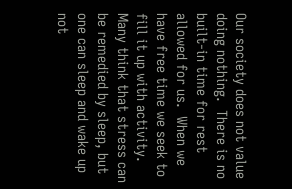Our society does not value doing nothing.  There is no built-in time for rest allowed for us.  When we have free time we seek to fill it up with activity.  Many think that stress can be remedied by sleep, but one can sleep and wake up not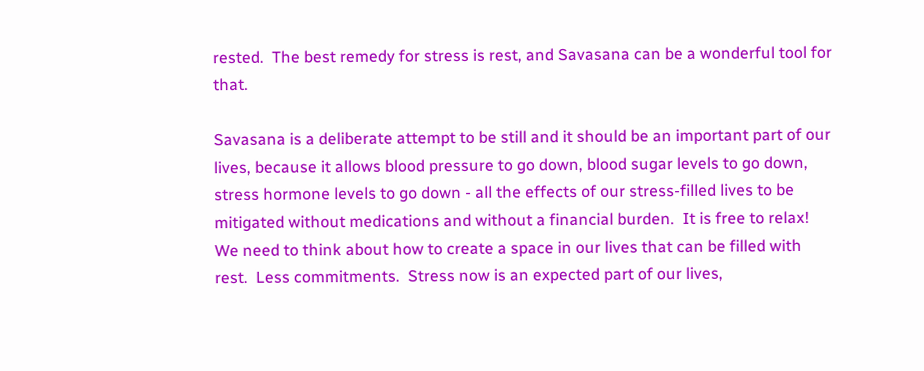rested.  The best remedy for stress is rest, and Savasana can be a wonderful tool for that.

Savasana is a deliberate attempt to be still and it should be an important part of our lives, because it allows blood pressure to go down, blood sugar levels to go down, stress hormone levels to go down - all the effects of our stress-filled lives to be mitigated without medications and without a financial burden.  It is free to relax!  We need to think about how to create a space in our lives that can be filled with rest.  Less commitments.  Stress now is an expected part of our lives,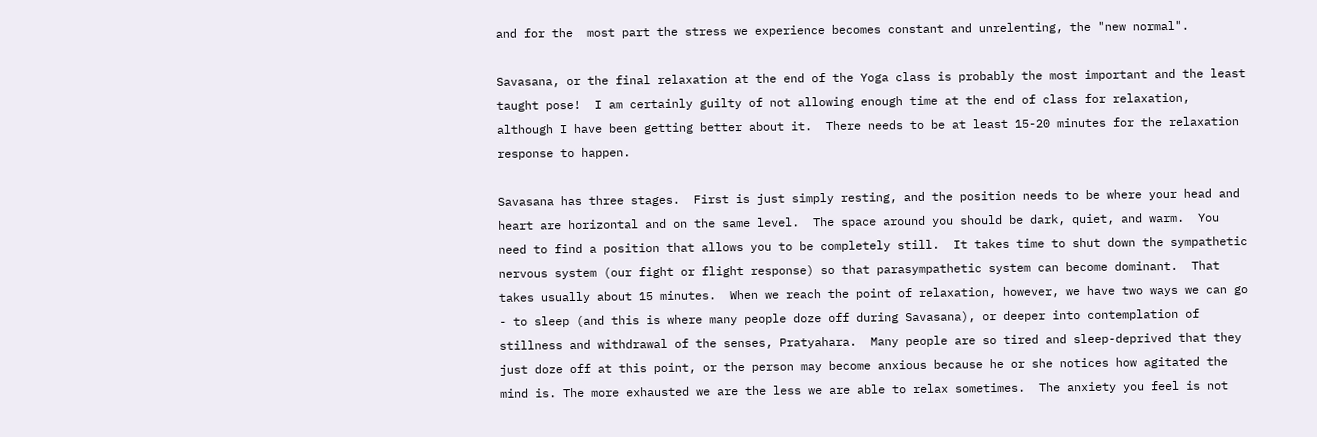and for the  most part the stress we experience becomes constant and unrelenting, the "new normal".

Savasana, or the final relaxation at the end of the Yoga class is probably the most important and the least taught pose!  I am certainly guilty of not allowing enough time at the end of class for relaxation, although I have been getting better about it.  There needs to be at least 15-20 minutes for the relaxation response to happen.

Savasana has three stages.  First is just simply resting, and the position needs to be where your head and heart are horizontal and on the same level.  The space around you should be dark, quiet, and warm.  You need to find a position that allows you to be completely still.  It takes time to shut down the sympathetic nervous system (our fight or flight response) so that parasympathetic system can become dominant.  That takes usually about 15 minutes.  When we reach the point of relaxation, however, we have two ways we can go - to sleep (and this is where many people doze off during Savasana), or deeper into contemplation of stillness and withdrawal of the senses, Pratyahara.  Many people are so tired and sleep-deprived that they just doze off at this point, or the person may become anxious because he or she notices how agitated the mind is. The more exhausted we are the less we are able to relax sometimes.  The anxiety you feel is not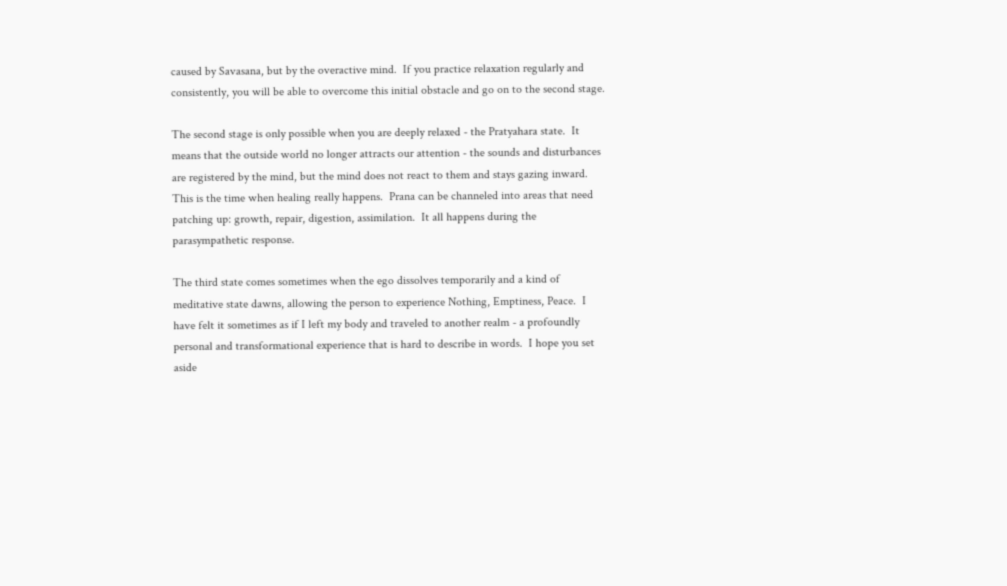caused by Savasana, but by the overactive mind.  If you practice relaxation regularly and consistently, you will be able to overcome this initial obstacle and go on to the second stage.

The second stage is only possible when you are deeply relaxed - the Pratyahara state.  It means that the outside world no longer attracts our attention - the sounds and disturbances are registered by the mind, but the mind does not react to them and stays gazing inward.  This is the time when healing really happens.  Prana can be channeled into areas that need patching up: growth, repair, digestion, assimilation.  It all happens during the parasympathetic response.

The third state comes sometimes when the ego dissolves temporarily and a kind of meditative state dawns, allowing the person to experience Nothing, Emptiness, Peace.  I have felt it sometimes as if I left my body and traveled to another realm - a profoundly personal and transformational experience that is hard to describe in words.  I hope you set aside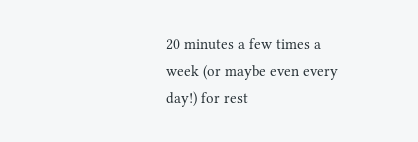20 minutes a few times a week (or maybe even every day!) for rest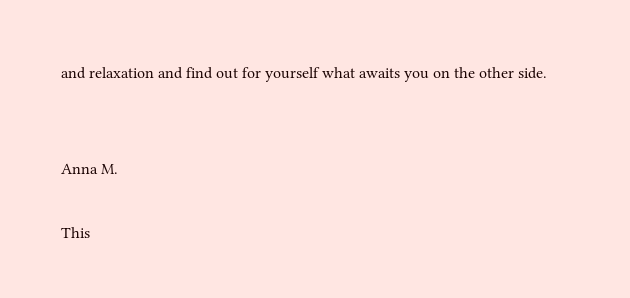and relaxation and find out for yourself what awaits you on the other side.


Anna M.

This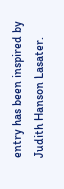entry has been inspired by Judith Hanson Lasater.